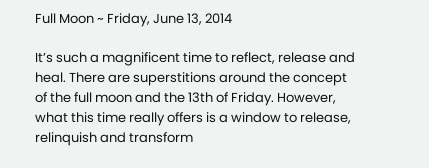Full Moon ~ Friday, June 13, 2014

It’s such a magnificent time to reflect, release and heal. There are superstitions around the concept of the full moon and the 13th of Friday. However, what this time really offers is a window to release, relinquish and transform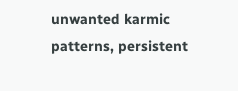unwanted karmic patterns, persistent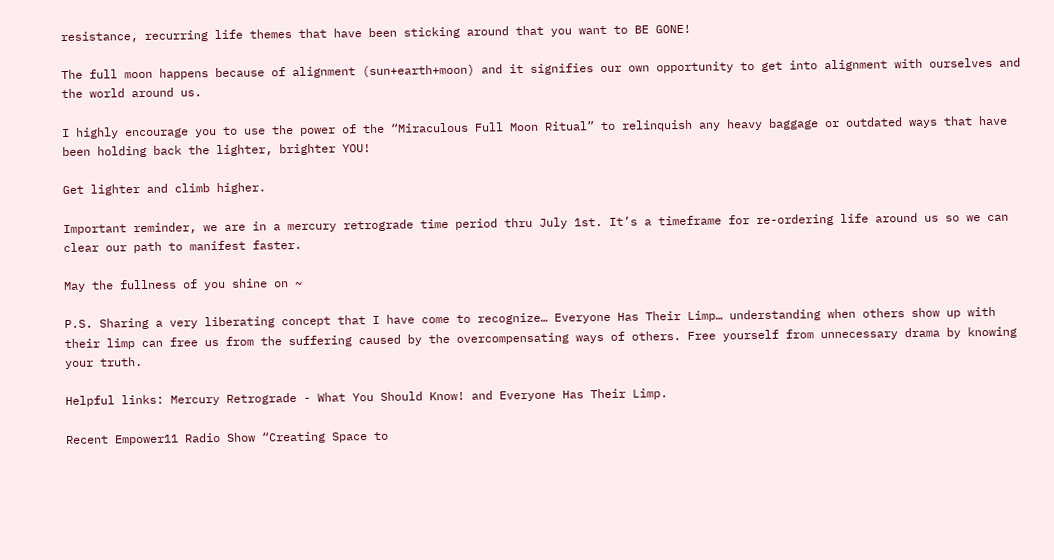resistance, recurring life themes that have been sticking around that you want to BE GONE!

The full moon happens because of alignment (sun+earth+moon) and it signifies our own opportunity to get into alignment with ourselves and the world around us.

I highly encourage you to use the power of the “Miraculous Full Moon Ritual” to relinquish any heavy baggage or outdated ways that have been holding back the lighter, brighter YOU!

Get lighter and climb higher.

Important reminder, we are in a mercury retrograde time period thru July 1st. It’s a timeframe for re-ordering life around us so we can clear our path to manifest faster.

May the fullness of you shine on ~

P.S. Sharing a very liberating concept that I have come to recognize… Everyone Has Their Limp… understanding when others show up with their limp can free us from the suffering caused by the overcompensating ways of others. Free yourself from unnecessary drama by knowing your truth.

Helpful links: Mercury Retrograde - What You Should Know! and Everyone Has Their Limp.

Recent Empower11 Radio Show “Creating Space to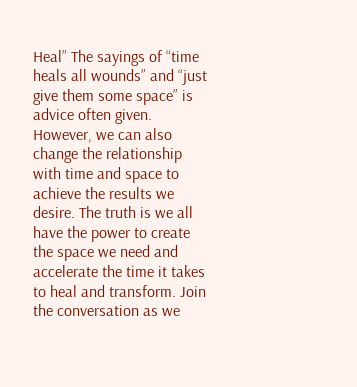Heal” The sayings of “time heals all wounds” and “just give them some space” is advice often given. However, we can also change the relationship with time and space to achieve the results we desire. The truth is we all have the power to create the space we need and accelerate the time it takes to heal and transform. Join the conversation as we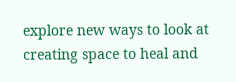explore new ways to look at creating space to heal and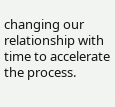changing our relationship with time to accelerate the process.